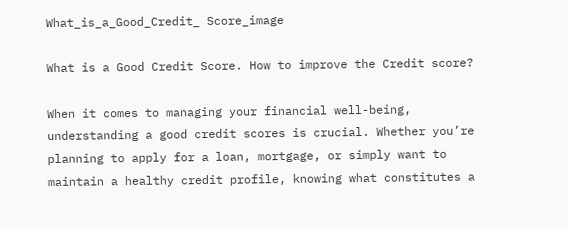What_is_a_Good_Credit_ Score_image

What is a Good Credit Score. How to improve the Credit score?

When it comes to managing your financial well-being, understanding a good credit scores is crucial. Whether you’re planning to apply for a loan, mortgage, or simply want to maintain a healthy credit profile, knowing what constitutes a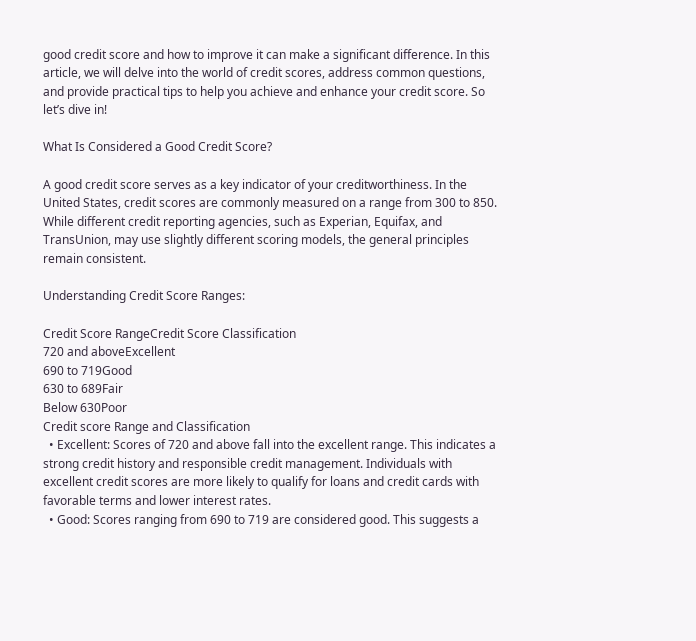good credit score and how to improve it can make a significant difference. In this article, we will delve into the world of credit scores, address common questions, and provide practical tips to help you achieve and enhance your credit score. So let’s dive in!

What Is Considered a Good Credit Score?

A good credit score serves as a key indicator of your creditworthiness. In the United States, credit scores are commonly measured on a range from 300 to 850. While different credit reporting agencies, such as Experian, Equifax, and TransUnion, may use slightly different scoring models, the general principles remain consistent.

Understanding Credit Score Ranges:

Credit Score RangeCredit Score Classification
720 and aboveExcellent
690 to 719Good
630 to 689Fair
Below 630Poor
Credit score Range and Classification
  • Excellent: Scores of 720 and above fall into the excellent range. This indicates a strong credit history and responsible credit management. Individuals with excellent credit scores are more likely to qualify for loans and credit cards with favorable terms and lower interest rates.
  • Good: Scores ranging from 690 to 719 are considered good. This suggests a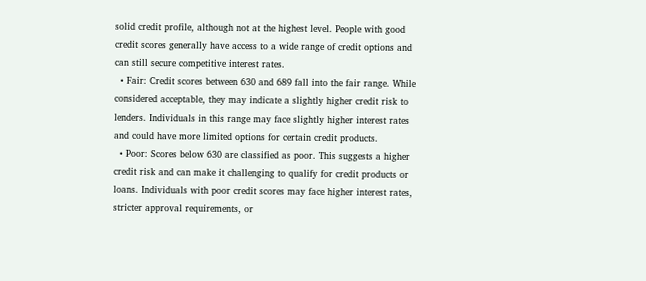solid credit profile, although not at the highest level. People with good credit scores generally have access to a wide range of credit options and can still secure competitive interest rates.
  • Fair: Credit scores between 630 and 689 fall into the fair range. While considered acceptable, they may indicate a slightly higher credit risk to lenders. Individuals in this range may face slightly higher interest rates and could have more limited options for certain credit products.
  • Poor: Scores below 630 are classified as poor. This suggests a higher credit risk and can make it challenging to qualify for credit products or loans. Individuals with poor credit scores may face higher interest rates, stricter approval requirements, or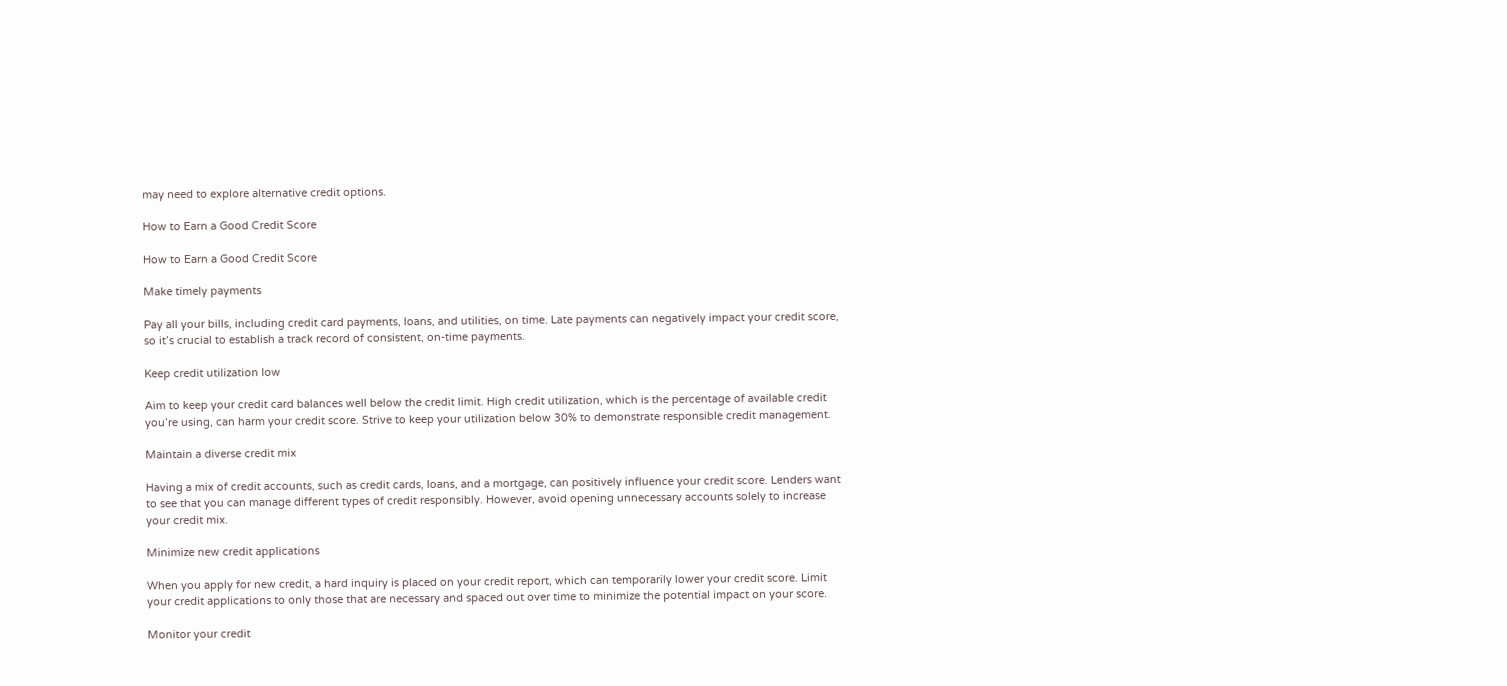may need to explore alternative credit options.

How to Earn a Good Credit Score

How to Earn a Good Credit Score

Make timely payments

Pay all your bills, including credit card payments, loans, and utilities, on time. Late payments can negatively impact your credit score, so it’s crucial to establish a track record of consistent, on-time payments.

Keep credit utilization low

Aim to keep your credit card balances well below the credit limit. High credit utilization, which is the percentage of available credit you’re using, can harm your credit score. Strive to keep your utilization below 30% to demonstrate responsible credit management.

Maintain a diverse credit mix

Having a mix of credit accounts, such as credit cards, loans, and a mortgage, can positively influence your credit score. Lenders want to see that you can manage different types of credit responsibly. However, avoid opening unnecessary accounts solely to increase your credit mix.

Minimize new credit applications

When you apply for new credit, a hard inquiry is placed on your credit report, which can temporarily lower your credit score. Limit your credit applications to only those that are necessary and spaced out over time to minimize the potential impact on your score.

Monitor your credit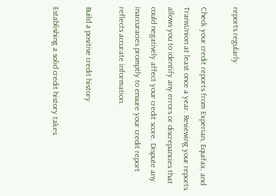reports regularly

Check your credit reports from Experian, Equifax, and TransUnion at least once a year. Reviewing your reports allows you to identify any errors or discrepancies that could negatively affect your credit score. Dispute any inaccuracies promptly to ensure your credit report reflects accurate information.

Build a positive credit history

Establishing a solid credit history takes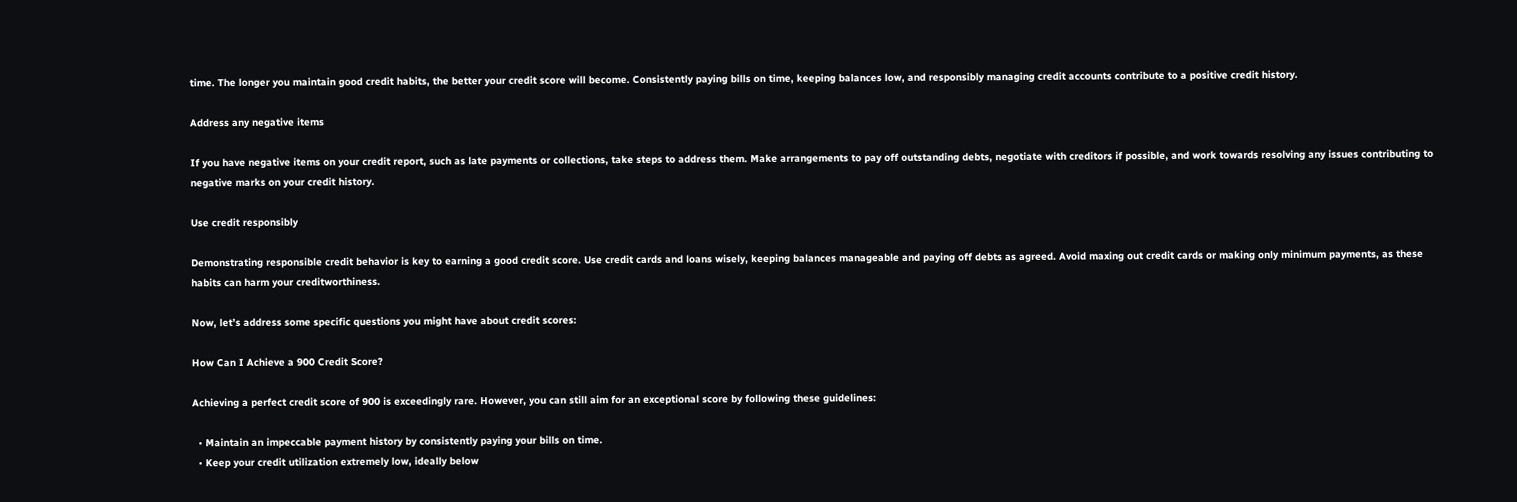time. The longer you maintain good credit habits, the better your credit score will become. Consistently paying bills on time, keeping balances low, and responsibly managing credit accounts contribute to a positive credit history.

Address any negative items

If you have negative items on your credit report, such as late payments or collections, take steps to address them. Make arrangements to pay off outstanding debts, negotiate with creditors if possible, and work towards resolving any issues contributing to negative marks on your credit history.

Use credit responsibly

Demonstrating responsible credit behavior is key to earning a good credit score. Use credit cards and loans wisely, keeping balances manageable and paying off debts as agreed. Avoid maxing out credit cards or making only minimum payments, as these habits can harm your creditworthiness.

Now, let’s address some specific questions you might have about credit scores:

How Can I Achieve a 900 Credit Score?

Achieving a perfect credit score of 900 is exceedingly rare. However, you can still aim for an exceptional score by following these guidelines:

  • Maintain an impeccable payment history by consistently paying your bills on time.
  • Keep your credit utilization extremely low, ideally below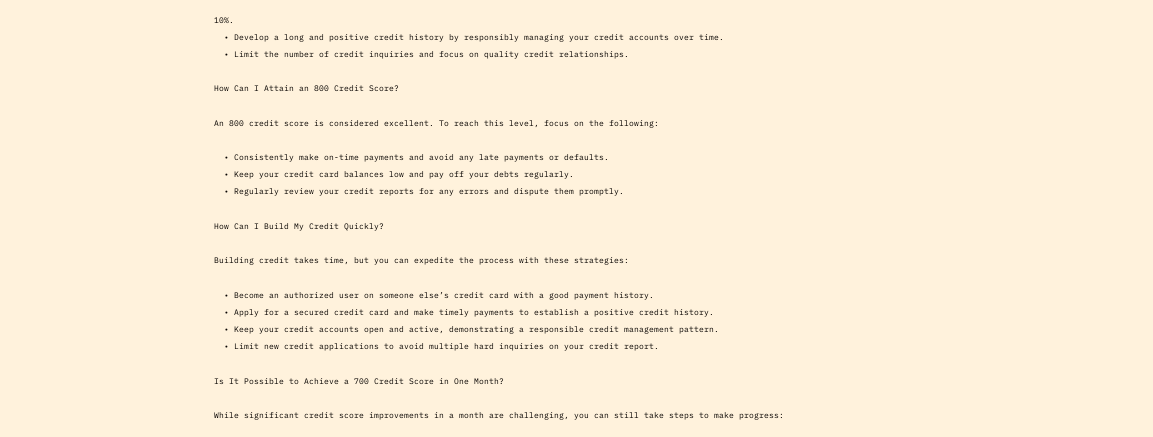10%.
  • Develop a long and positive credit history by responsibly managing your credit accounts over time.
  • Limit the number of credit inquiries and focus on quality credit relationships.

How Can I Attain an 800 Credit Score?

An 800 credit score is considered excellent. To reach this level, focus on the following:

  • Consistently make on-time payments and avoid any late payments or defaults.
  • Keep your credit card balances low and pay off your debts regularly.
  • Regularly review your credit reports for any errors and dispute them promptly.

How Can I Build My Credit Quickly?

Building credit takes time, but you can expedite the process with these strategies:

  • Become an authorized user on someone else’s credit card with a good payment history.
  • Apply for a secured credit card and make timely payments to establish a positive credit history.
  • Keep your credit accounts open and active, demonstrating a responsible credit management pattern.
  • Limit new credit applications to avoid multiple hard inquiries on your credit report.

Is It Possible to Achieve a 700 Credit Score in One Month?

While significant credit score improvements in a month are challenging, you can still take steps to make progress: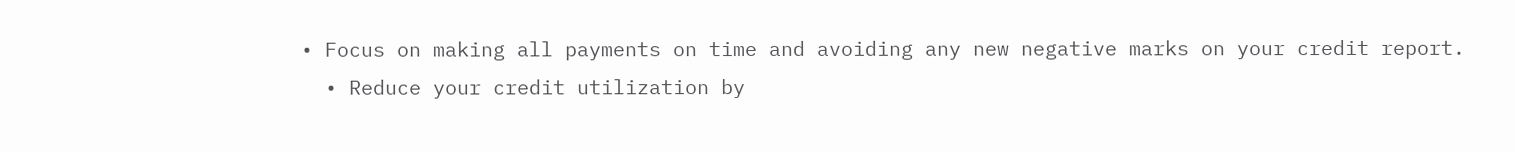• Focus on making all payments on time and avoiding any new negative marks on your credit report.
  • Reduce your credit utilization by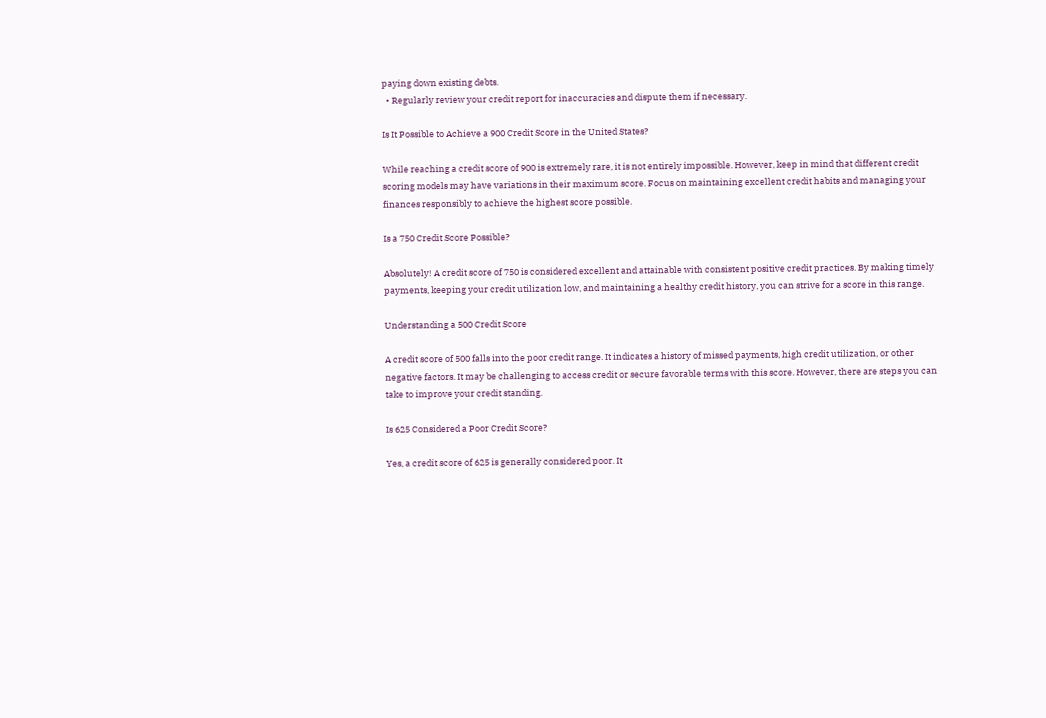paying down existing debts.
  • Regularly review your credit report for inaccuracies and dispute them if necessary.

Is It Possible to Achieve a 900 Credit Score in the United States?

While reaching a credit score of 900 is extremely rare, it is not entirely impossible. However, keep in mind that different credit scoring models may have variations in their maximum score. Focus on maintaining excellent credit habits and managing your finances responsibly to achieve the highest score possible.

Is a 750 Credit Score Possible?

Absolutely! A credit score of 750 is considered excellent and attainable with consistent positive credit practices. By making timely payments, keeping your credit utilization low, and maintaining a healthy credit history, you can strive for a score in this range.

Understanding a 500 Credit Score

A credit score of 500 falls into the poor credit range. It indicates a history of missed payments, high credit utilization, or other negative factors. It may be challenging to access credit or secure favorable terms with this score. However, there are steps you can take to improve your credit standing.

Is 625 Considered a Poor Credit Score?

Yes, a credit score of 625 is generally considered poor. It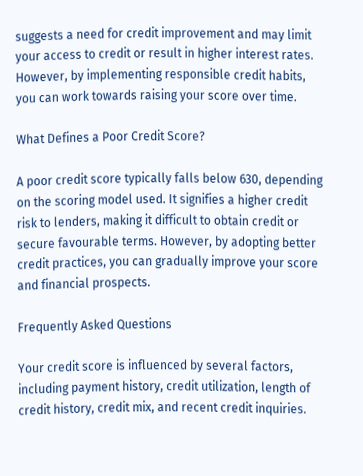suggests a need for credit improvement and may limit your access to credit or result in higher interest rates. However, by implementing responsible credit habits, you can work towards raising your score over time.

What Defines a Poor Credit Score?

A poor credit score typically falls below 630, depending on the scoring model used. It signifies a higher credit risk to lenders, making it difficult to obtain credit or secure favourable terms. However, by adopting better credit practices, you can gradually improve your score and financial prospects.

Frequently Asked Questions

Your credit score is influenced by several factors, including payment history, credit utilization, length of credit history, credit mix, and recent credit inquiries.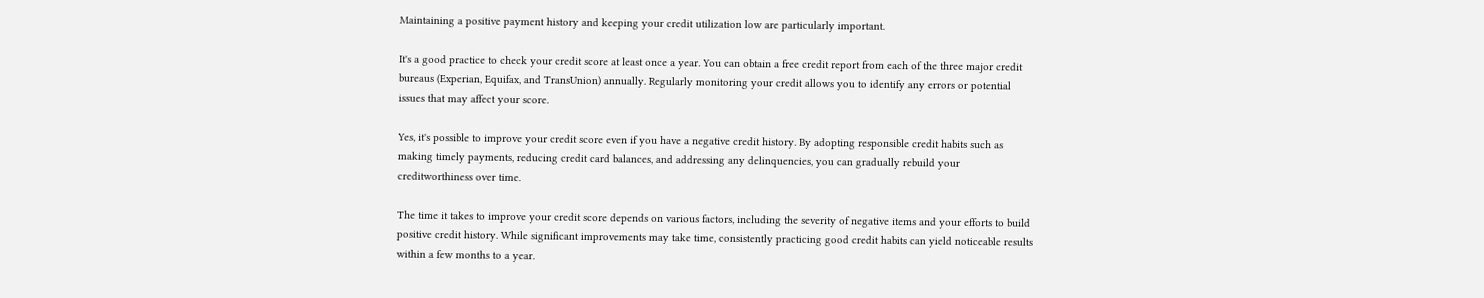Maintaining a positive payment history and keeping your credit utilization low are particularly important.

It's a good practice to check your credit score at least once a year. You can obtain a free credit report from each of the three major credit bureaus (Experian, Equifax, and TransUnion) annually. Regularly monitoring your credit allows you to identify any errors or potential issues that may affect your score.

Yes, it's possible to improve your credit score even if you have a negative credit history. By adopting responsible credit habits such as making timely payments, reducing credit card balances, and addressing any delinquencies, you can gradually rebuild your creditworthiness over time.

The time it takes to improve your credit score depends on various factors, including the severity of negative items and your efforts to build positive credit history. While significant improvements may take time, consistently practicing good credit habits can yield noticeable results within a few months to a year.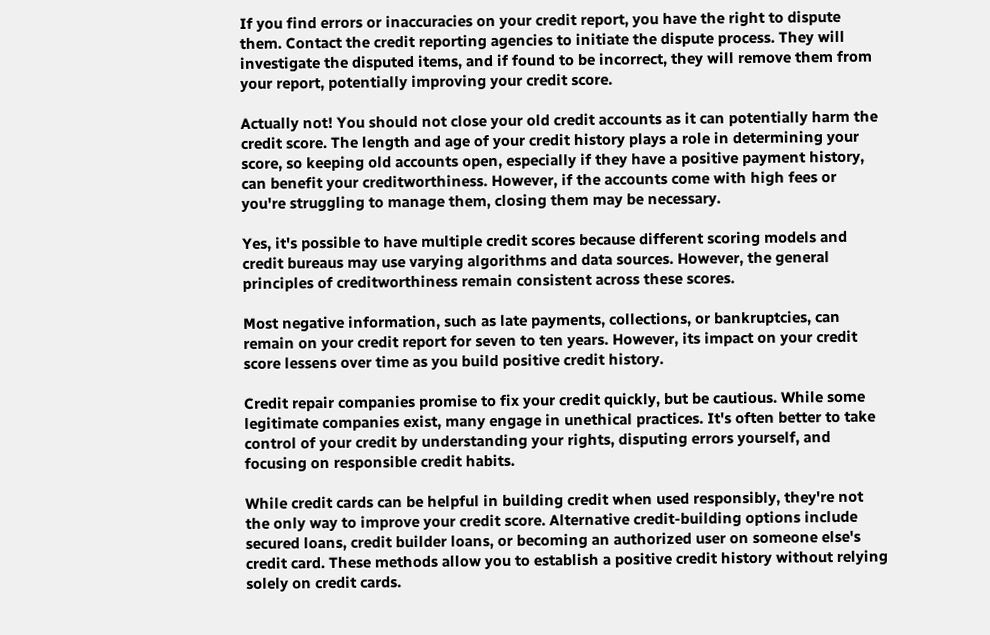If you find errors or inaccuracies on your credit report, you have the right to dispute them. Contact the credit reporting agencies to initiate the dispute process. They will investigate the disputed items, and if found to be incorrect, they will remove them from your report, potentially improving your credit score.

Actually not! You should not close your old credit accounts as it can potentially harm the credit score. The length and age of your credit history plays a role in determining your score, so keeping old accounts open, especially if they have a positive payment history, can benefit your creditworthiness. However, if the accounts come with high fees or you're struggling to manage them, closing them may be necessary.

Yes, it's possible to have multiple credit scores because different scoring models and credit bureaus may use varying algorithms and data sources. However, the general principles of creditworthiness remain consistent across these scores.

Most negative information, such as late payments, collections, or bankruptcies, can remain on your credit report for seven to ten years. However, its impact on your credit score lessens over time as you build positive credit history.

Credit repair companies promise to fix your credit quickly, but be cautious. While some legitimate companies exist, many engage in unethical practices. It's often better to take control of your credit by understanding your rights, disputing errors yourself, and focusing on responsible credit habits.

While credit cards can be helpful in building credit when used responsibly, they're not the only way to improve your credit score. Alternative credit-building options include secured loans, credit builder loans, or becoming an authorized user on someone else's credit card. These methods allow you to establish a positive credit history without relying solely on credit cards.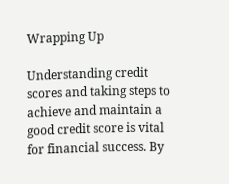Wrapping Up

Understanding credit scores and taking steps to achieve and maintain a good credit score is vital for financial success. By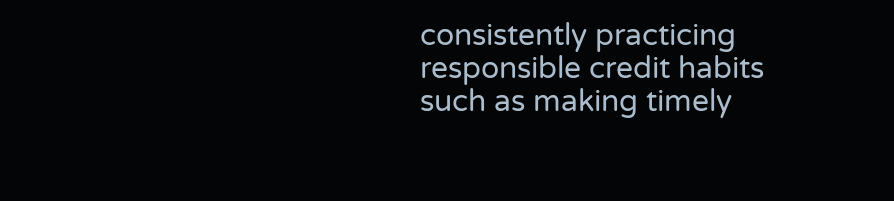consistently practicing responsible credit habits such as making timely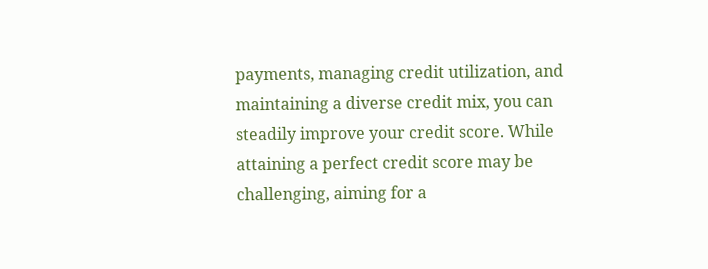payments, managing credit utilization, and maintaining a diverse credit mix, you can steadily improve your credit score. While attaining a perfect credit score may be challenging, aiming for a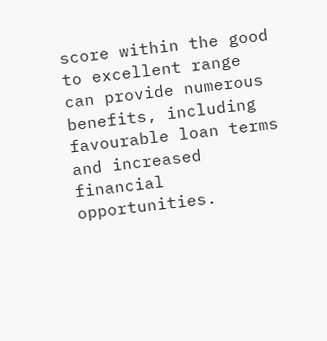score within the good to excellent range can provide numerous benefits, including favourable loan terms and increased financial opportunities.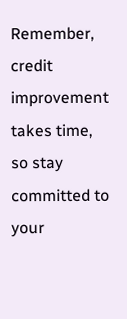Remember, credit improvement takes time, so stay committed to your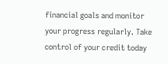financial goals and monitor your progress regularly. Take control of your credit today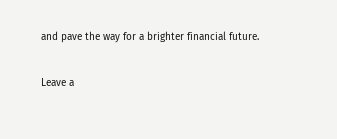and pave the way for a brighter financial future.

Leave a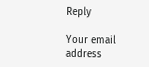Reply

Your email address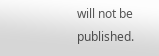will not be published.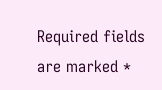Required fields are marked *